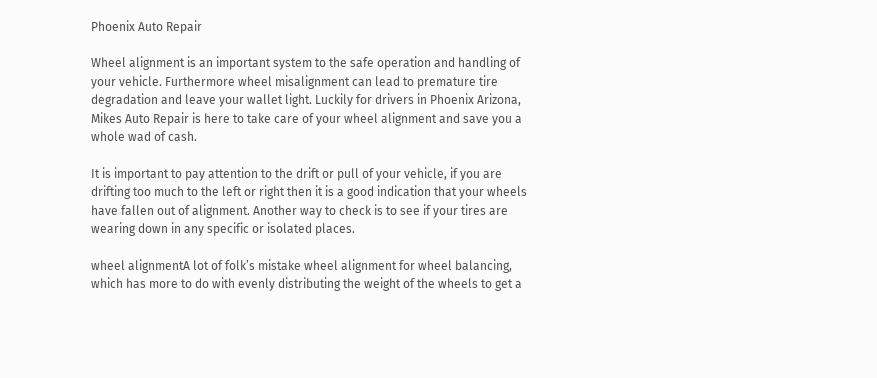Phoenix Auto Repair

Wheel alignment is an important system to the safe operation and handling of your vehicle. Furthermore wheel misalignment can lead to premature tire degradation and leave your wallet light. Luckily for drivers in Phoenix Arizona, Mikes Auto Repair is here to take care of your wheel alignment and save you a whole wad of cash.

It is important to pay attention to the drift or pull of your vehicle, if you are drifting too much to the left or right then it is a good indication that your wheels have fallen out of alignment. Another way to check is to see if your tires are wearing down in any specific or isolated places.

wheel alignmentA lot of folk’s mistake wheel alignment for wheel balancing, which has more to do with evenly distributing the weight of the wheels to get a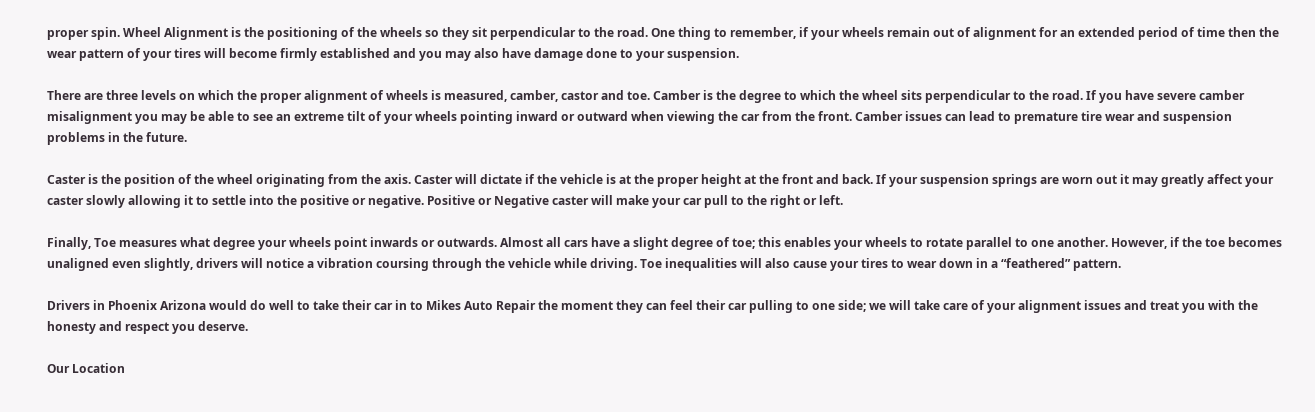proper spin. Wheel Alignment is the positioning of the wheels so they sit perpendicular to the road. One thing to remember, if your wheels remain out of alignment for an extended period of time then the wear pattern of your tires will become firmly established and you may also have damage done to your suspension.

There are three levels on which the proper alignment of wheels is measured, camber, castor and toe. Camber is the degree to which the wheel sits perpendicular to the road. If you have severe camber misalignment you may be able to see an extreme tilt of your wheels pointing inward or outward when viewing the car from the front. Camber issues can lead to premature tire wear and suspension problems in the future.

Caster is the position of the wheel originating from the axis. Caster will dictate if the vehicle is at the proper height at the front and back. If your suspension springs are worn out it may greatly affect your caster slowly allowing it to settle into the positive or negative. Positive or Negative caster will make your car pull to the right or left.

Finally, Toe measures what degree your wheels point inwards or outwards. Almost all cars have a slight degree of toe; this enables your wheels to rotate parallel to one another. However, if the toe becomes unaligned even slightly, drivers will notice a vibration coursing through the vehicle while driving. Toe inequalities will also cause your tires to wear down in a “feathered” pattern.

Drivers in Phoenix Arizona would do well to take their car in to Mikes Auto Repair the moment they can feel their car pulling to one side; we will take care of your alignment issues and treat you with the honesty and respect you deserve.

Our Location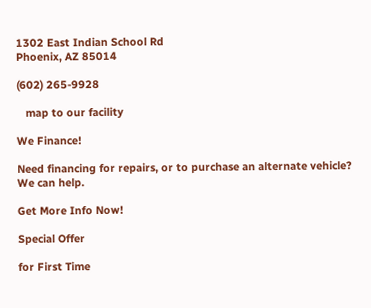1302 East Indian School Rd
Phoenix, AZ 85014

(602) 265-9928

   map to our facility

We Finance!

Need financing for repairs, or to purchase an alternate vehicle?
We can help.

Get More Info Now!

Special Offer

for First Time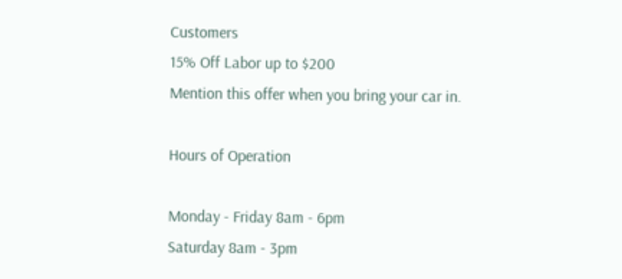Customers
15% Off Labor up to $200
Mention this offer when you bring your car in.

Hours of Operation

Monday - Friday 8am - 6pm
Saturday 8am - 3pm